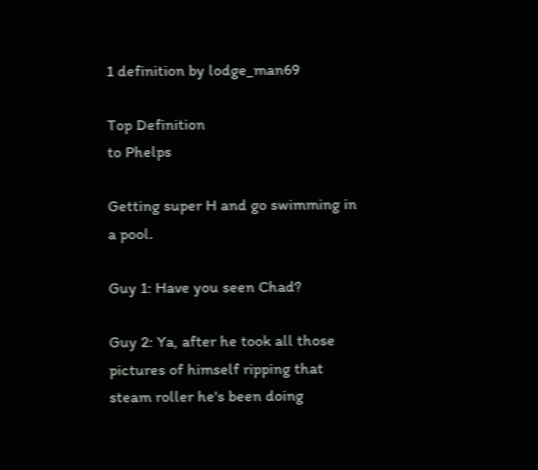1 definition by lodge_man69

Top Definition
to Phelps

Getting super H and go swimming in a pool.

Guy 1: Have you seen Chad?

Guy 2: Ya, after he took all those pictures of himself ripping that steam roller he's been doing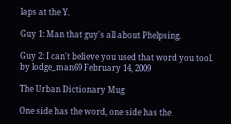laps at the Y.

Guy 1: Man that guy's all about Phelpsing.

Guy 2: I can't believe you used that word you tool.
by lodge_man69 February 14, 2009

The Urban Dictionary Mug

One side has the word, one side has the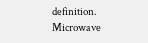definition. Microwave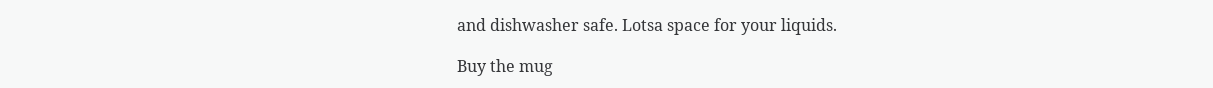and dishwasher safe. Lotsa space for your liquids.

Buy the mug